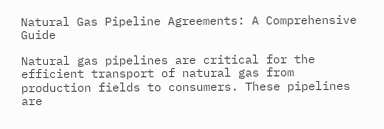Natural Gas Pipeline Agreements: A Comprehensive Guide

Natural gas pipelines are critical for the efficient transport of natural gas from production fields to consumers. These pipelines are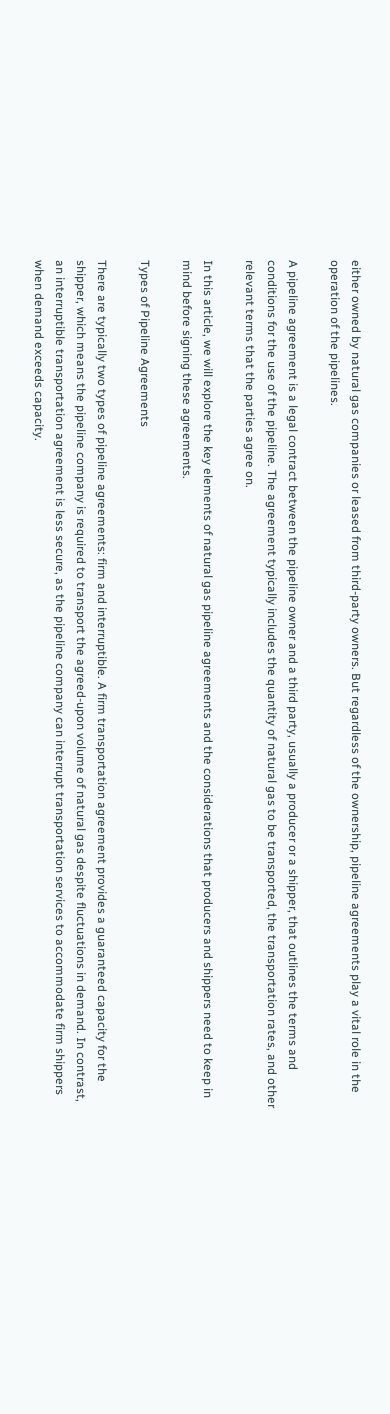either owned by natural gas companies or leased from third-party owners. But regardless of the ownership, pipeline agreements play a vital role in the operation of the pipelines.

A pipeline agreement is a legal contract between the pipeline owner and a third party, usually a producer or a shipper, that outlines the terms and conditions for the use of the pipeline. The agreement typically includes the quantity of natural gas to be transported, the transportation rates, and other relevant terms that the parties agree on.

In this article, we will explore the key elements of natural gas pipeline agreements and the considerations that producers and shippers need to keep in mind before signing these agreements.

Types of Pipeline Agreements

There are typically two types of pipeline agreements: firm and interruptible. A firm transportation agreement provides a guaranteed capacity for the shipper, which means the pipeline company is required to transport the agreed-upon volume of natural gas despite fluctuations in demand. In contrast, an interruptible transportation agreement is less secure, as the pipeline company can interrupt transportation services to accommodate firm shippers when demand exceeds capacity.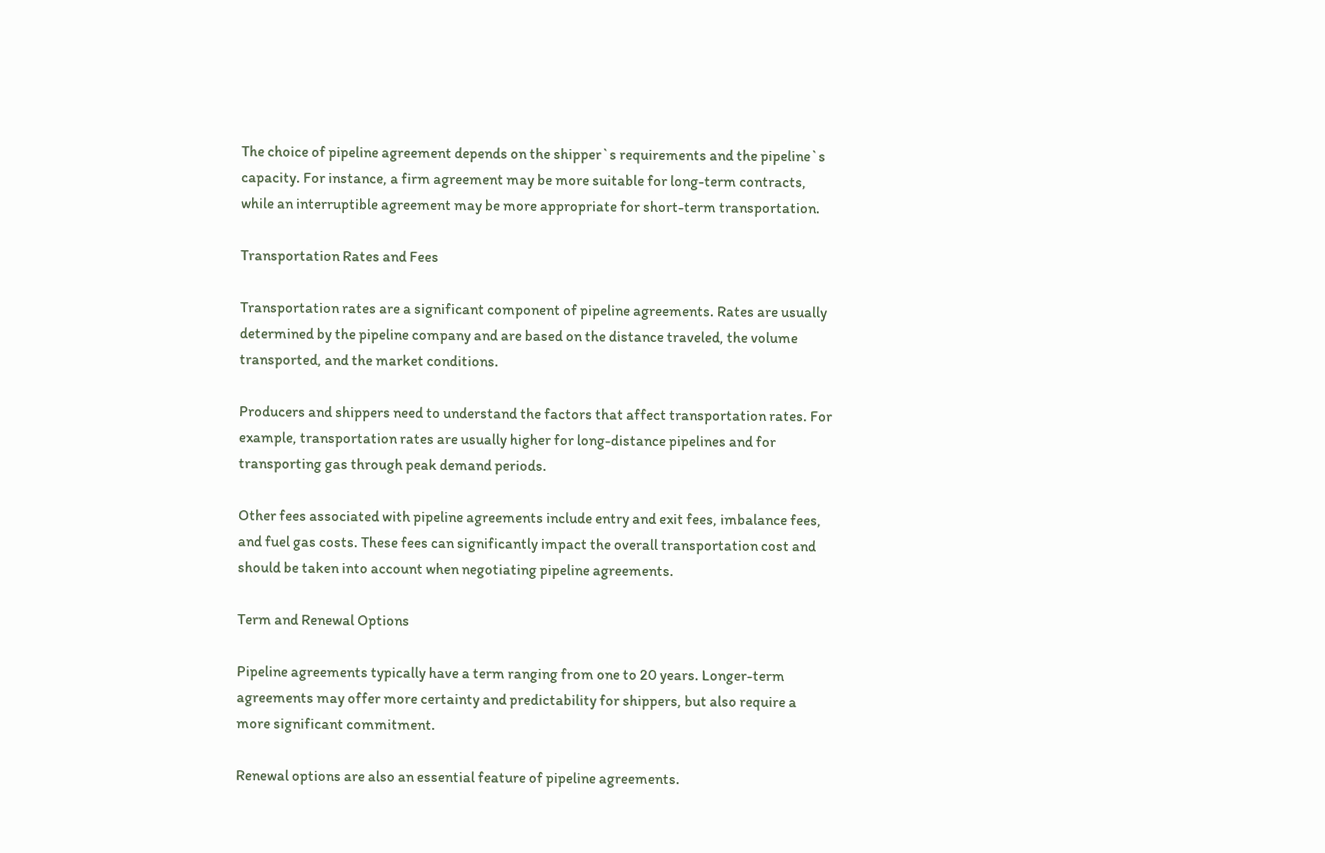The choice of pipeline agreement depends on the shipper`s requirements and the pipeline`s capacity. For instance, a firm agreement may be more suitable for long-term contracts, while an interruptible agreement may be more appropriate for short-term transportation.

Transportation Rates and Fees

Transportation rates are a significant component of pipeline agreements. Rates are usually determined by the pipeline company and are based on the distance traveled, the volume transported, and the market conditions.

Producers and shippers need to understand the factors that affect transportation rates. For example, transportation rates are usually higher for long-distance pipelines and for transporting gas through peak demand periods.

Other fees associated with pipeline agreements include entry and exit fees, imbalance fees, and fuel gas costs. These fees can significantly impact the overall transportation cost and should be taken into account when negotiating pipeline agreements.

Term and Renewal Options

Pipeline agreements typically have a term ranging from one to 20 years. Longer-term agreements may offer more certainty and predictability for shippers, but also require a more significant commitment.

Renewal options are also an essential feature of pipeline agreements.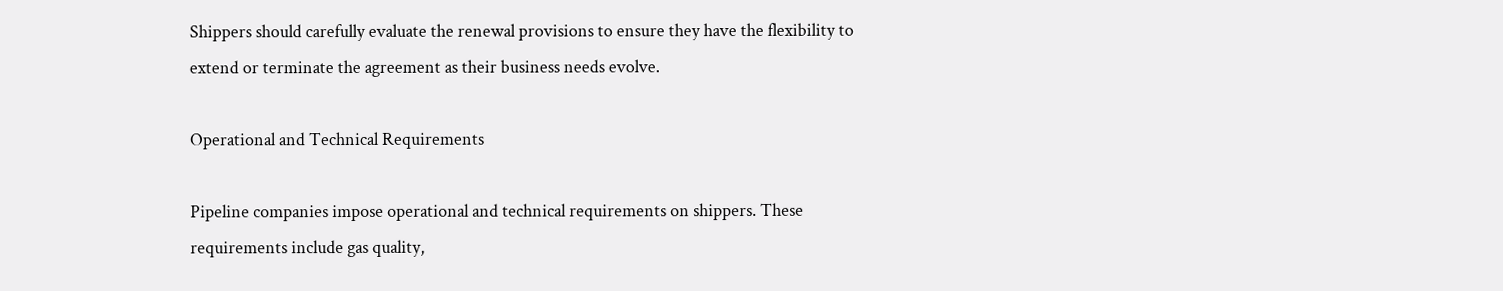Shippers should carefully evaluate the renewal provisions to ensure they have the flexibility to extend or terminate the agreement as their business needs evolve.

Operational and Technical Requirements

Pipeline companies impose operational and technical requirements on shippers. These requirements include gas quality,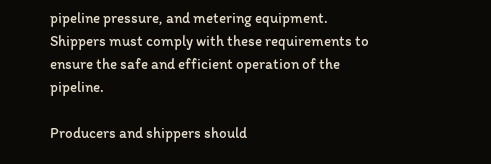pipeline pressure, and metering equipment. Shippers must comply with these requirements to ensure the safe and efficient operation of the pipeline.

Producers and shippers should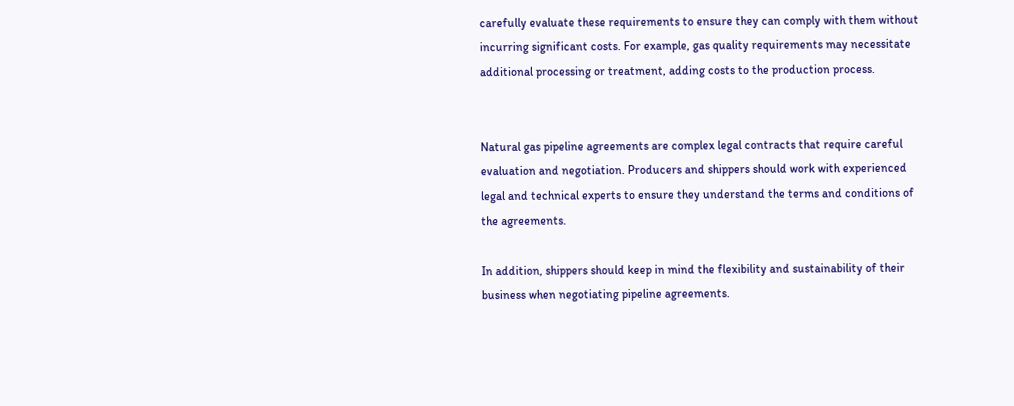carefully evaluate these requirements to ensure they can comply with them without incurring significant costs. For example, gas quality requirements may necessitate additional processing or treatment, adding costs to the production process.


Natural gas pipeline agreements are complex legal contracts that require careful evaluation and negotiation. Producers and shippers should work with experienced legal and technical experts to ensure they understand the terms and conditions of the agreements.

In addition, shippers should keep in mind the flexibility and sustainability of their business when negotiating pipeline agreements.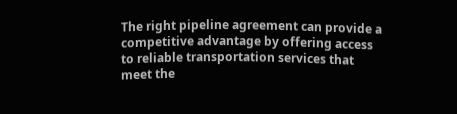The right pipeline agreement can provide a competitive advantage by offering access to reliable transportation services that meet the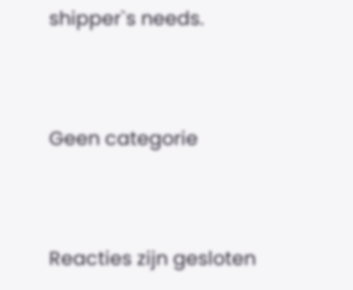shipper`s needs.


Geen categorie


Reacties zijn gesloten